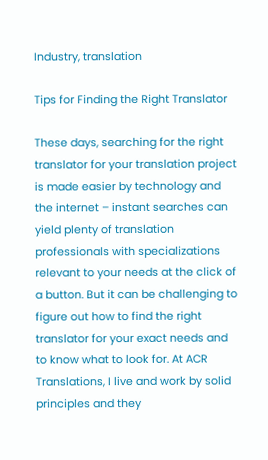Industry, translation

Tips for Finding the Right Translator

These days, searching for the right translator for your translation project is made easier by technology and the internet – instant searches can yield plenty of translation professionals with specializations relevant to your needs at the click of a button. But it can be challenging to figure out how to find the right translator for your exact needs and to know what to look for. At ACR Translations, I live and work by solid principles and they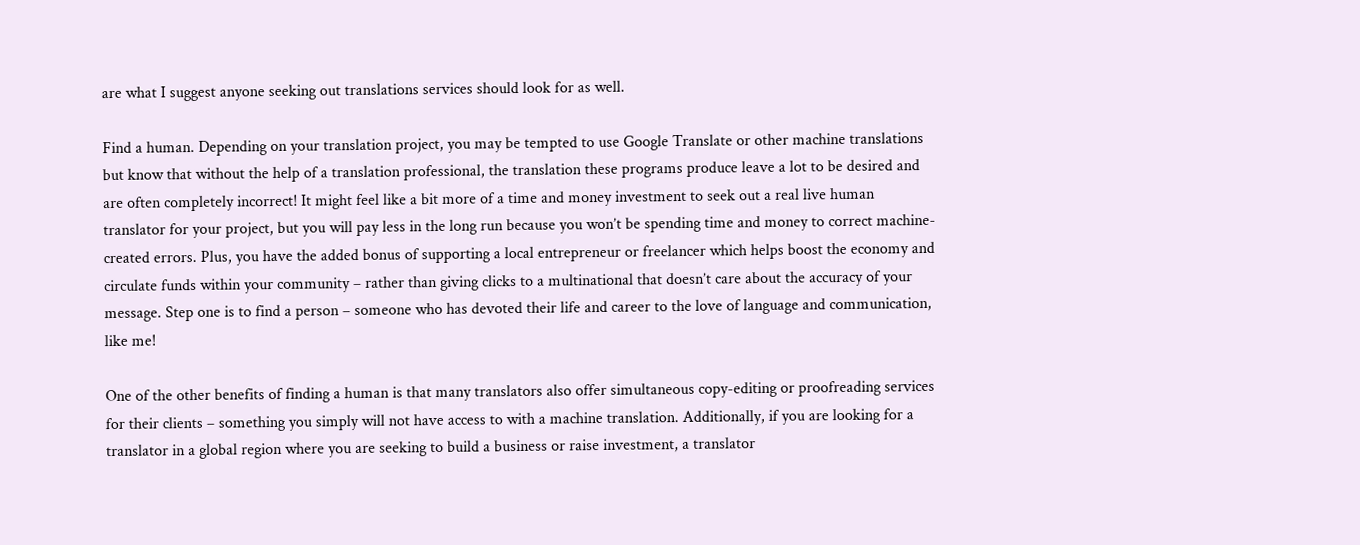are what I suggest anyone seeking out translations services should look for as well.

Find a human. Depending on your translation project, you may be tempted to use Google Translate or other machine translations but know that without the help of a translation professional, the translation these programs produce leave a lot to be desired and are often completely incorrect! It might feel like a bit more of a time and money investment to seek out a real live human translator for your project, but you will pay less in the long run because you won’t be spending time and money to correct machine-created errors. Plus, you have the added bonus of supporting a local entrepreneur or freelancer which helps boost the economy and circulate funds within your community – rather than giving clicks to a multinational that doesn’t care about the accuracy of your message. Step one is to find a person – someone who has devoted their life and career to the love of language and communication, like me!

One of the other benefits of finding a human is that many translators also offer simultaneous copy-editing or proofreading services for their clients – something you simply will not have access to with a machine translation. Additionally, if you are looking for a translator in a global region where you are seeking to build a business or raise investment, a translator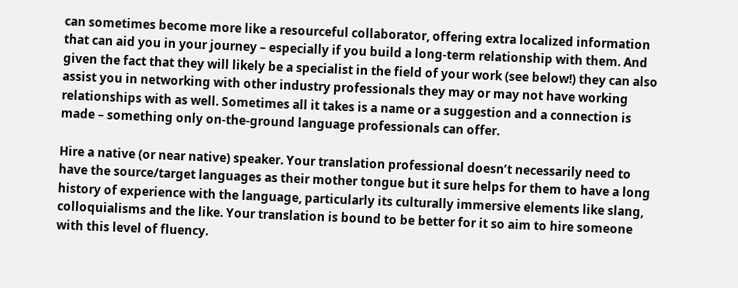can sometimes become more like a resourceful collaborator, offering extra localized information that can aid you in your journey – especially if you build a long-term relationship with them. And given the fact that they will likely be a specialist in the field of your work (see below!) they can also assist you in networking with other industry professionals they may or may not have working relationships with as well. Sometimes all it takes is a name or a suggestion and a connection is made – something only on-the-ground language professionals can offer.

Hire a native (or near native) speaker. Your translation professional doesn’t necessarily need to have the source/target languages as their mother tongue but it sure helps for them to have a long history of experience with the language, particularly its culturally immersive elements like slang, colloquialisms and the like. Your translation is bound to be better for it so aim to hire someone with this level of fluency.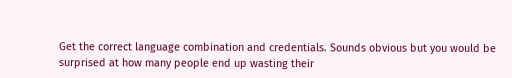Get the correct language combination and credentials. Sounds obvious but you would be surprised at how many people end up wasting their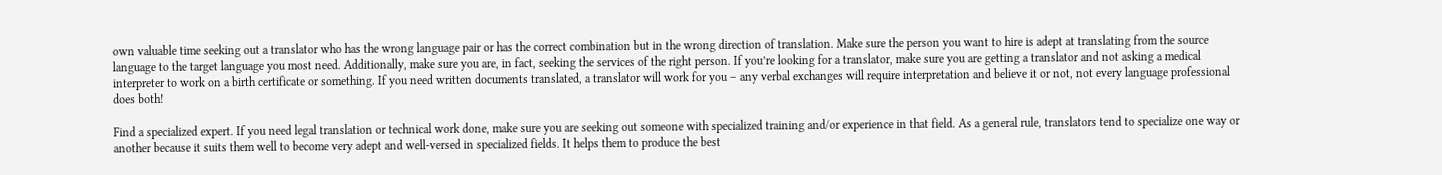own valuable time seeking out a translator who has the wrong language pair or has the correct combination but in the wrong direction of translation. Make sure the person you want to hire is adept at translating from the source language to the target language you most need. Additionally, make sure you are, in fact, seeking the services of the right person. If you’re looking for a translator, make sure you are getting a translator and not asking a medical interpreter to work on a birth certificate or something. If you need written documents translated, a translator will work for you – any verbal exchanges will require interpretation and believe it or not, not every language professional does both!

Find a specialized expert. If you need legal translation or technical work done, make sure you are seeking out someone with specialized training and/or experience in that field. As a general rule, translators tend to specialize one way or another because it suits them well to become very adept and well-versed in specialized fields. It helps them to produce the best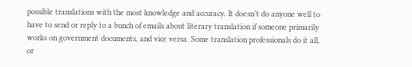possible translations with the most knowledge and accuracy. It doesn’t do anyone well to have to send or reply to a bunch of emails about literary translation if someone primarily works on government documents, and vice versa. Some translation professionals do it all, or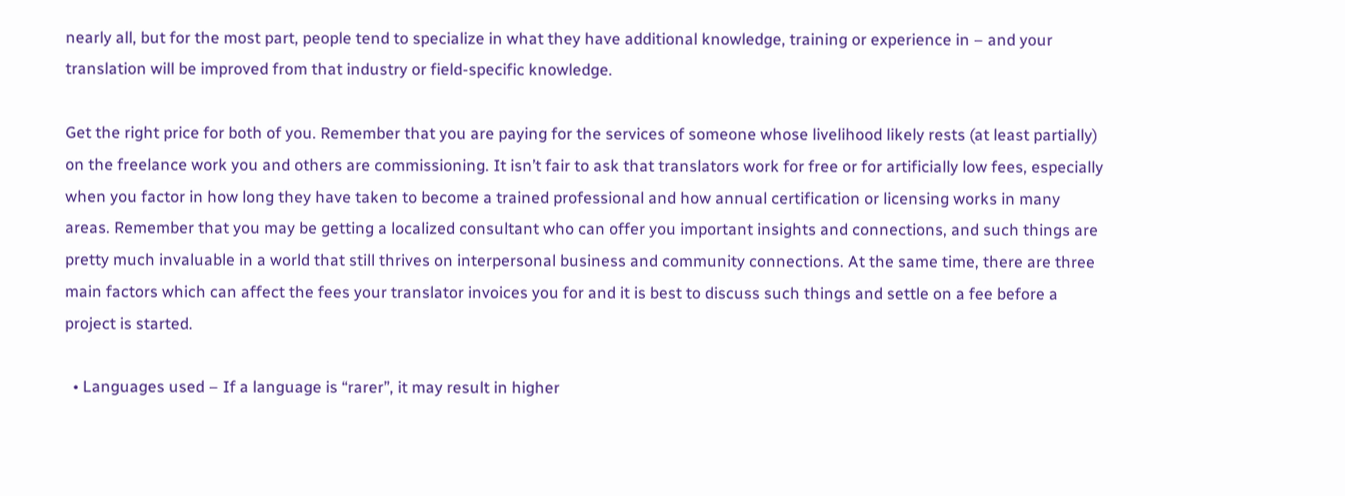nearly all, but for the most part, people tend to specialize in what they have additional knowledge, training or experience in – and your translation will be improved from that industry or field-specific knowledge.

Get the right price for both of you. Remember that you are paying for the services of someone whose livelihood likely rests (at least partially) on the freelance work you and others are commissioning. It isn’t fair to ask that translators work for free or for artificially low fees, especially when you factor in how long they have taken to become a trained professional and how annual certification or licensing works in many areas. Remember that you may be getting a localized consultant who can offer you important insights and connections, and such things are pretty much invaluable in a world that still thrives on interpersonal business and community connections. At the same time, there are three main factors which can affect the fees your translator invoices you for and it is best to discuss such things and settle on a fee before a project is started.

  • Languages used – If a language is “rarer”, it may result in higher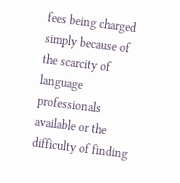fees being charged simply because of the scarcity of language professionals available or the difficulty of finding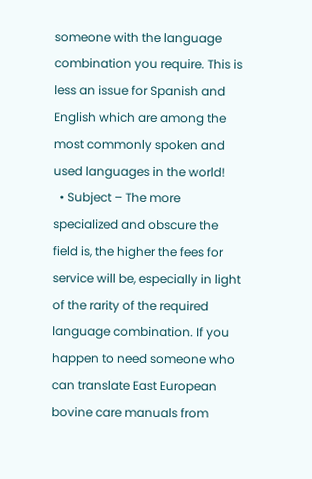someone with the language combination you require. This is less an issue for Spanish and English which are among the most commonly spoken and used languages in the world!
  • Subject – The more specialized and obscure the field is, the higher the fees for service will be, especially in light of the rarity of the required language combination. If you happen to need someone who can translate East European bovine care manuals from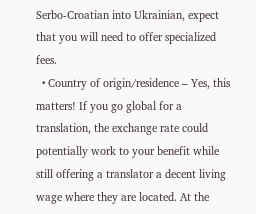Serbo-Croatian into Ukrainian, expect that you will need to offer specialized fees.
  • Country of origin/residence – Yes, this matters! If you go global for a translation, the exchange rate could potentially work to your benefit while still offering a translator a decent living wage where they are located. At the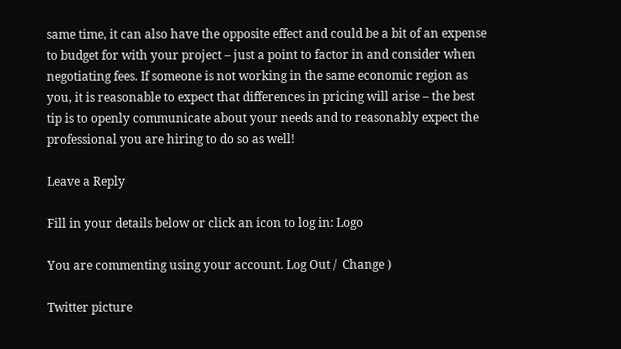same time, it can also have the opposite effect and could be a bit of an expense to budget for with your project – just a point to factor in and consider when negotiating fees. If someone is not working in the same economic region as you, it is reasonable to expect that differences in pricing will arise – the best tip is to openly communicate about your needs and to reasonably expect the professional you are hiring to do so as well!

Leave a Reply

Fill in your details below or click an icon to log in: Logo

You are commenting using your account. Log Out /  Change )

Twitter picture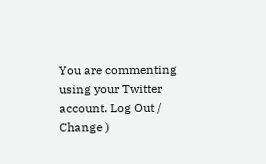You are commenting using your Twitter account. Log Out /  Change )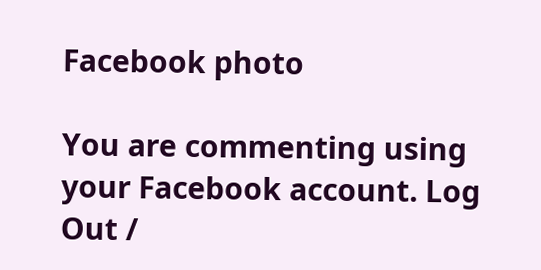Facebook photo

You are commenting using your Facebook account. Log Out /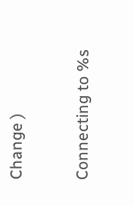Change )

Connecting to %s